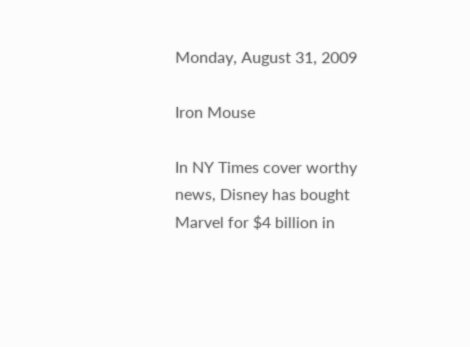Monday, August 31, 2009

Iron Mouse

In NY Times cover worthy news, Disney has bought Marvel for $4 billion in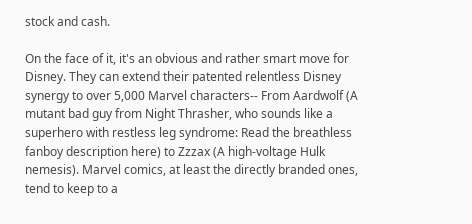stock and cash.

On the face of it, it's an obvious and rather smart move for Disney. They can extend their patented relentless Disney synergy to over 5,000 Marvel characters-- From Aardwolf (A mutant bad guy from Night Thrasher, who sounds like a superhero with restless leg syndrome: Read the breathless fanboy description here) to Zzzax (A high-voltage Hulk nemesis). Marvel comics, at least the directly branded ones, tend to keep to a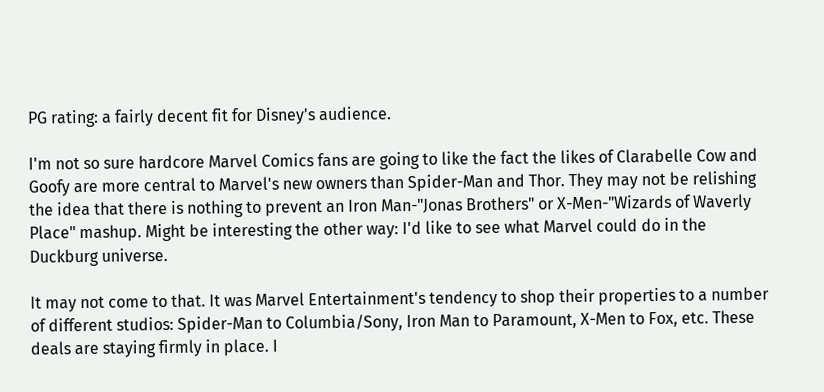PG rating: a fairly decent fit for Disney's audience.

I'm not so sure hardcore Marvel Comics fans are going to like the fact the likes of Clarabelle Cow and Goofy are more central to Marvel's new owners than Spider-Man and Thor. They may not be relishing the idea that there is nothing to prevent an Iron Man-"Jonas Brothers" or X-Men-"Wizards of Waverly Place" mashup. Might be interesting the other way: I'd like to see what Marvel could do in the Duckburg universe.

It may not come to that. It was Marvel Entertainment's tendency to shop their properties to a number of different studios: Spider-Man to Columbia/Sony, Iron Man to Paramount, X-Men to Fox, etc. These deals are staying firmly in place. I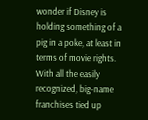wonder if Disney is holding something of a pig in a poke, at least in terms of movie rights. With all the easily recognized, big-name franchises tied up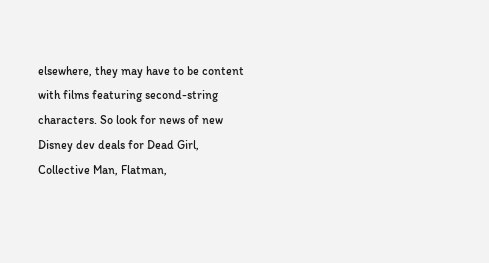elsewhere, they may have to be content with films featuring second-string characters. So look for news of new Disney dev deals for Dead Girl, Collective Man, Flatman,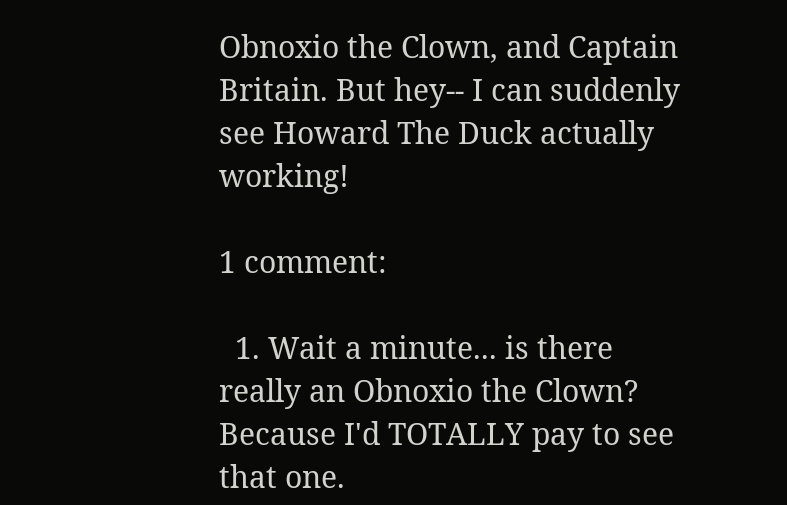Obnoxio the Clown, and Captain Britain. But hey-- I can suddenly see Howard The Duck actually working!

1 comment:

  1. Wait a minute... is there really an Obnoxio the Clown? Because I'd TOTALLY pay to see that one.